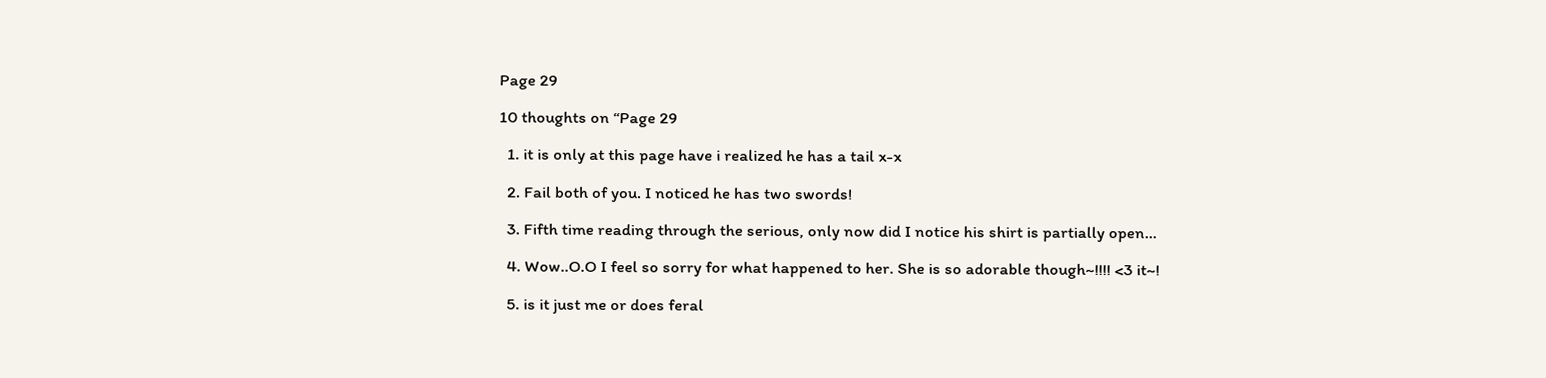Page 29

10 thoughts on “Page 29

  1. it is only at this page have i realized he has a tail x-x

  2. Fail both of you. I noticed he has two swords!

  3. Fifth time reading through the serious, only now did I notice his shirt is partially open…

  4. Wow..O.O I feel so sorry for what happened to her. She is so adorable though~!!!! <3 it~!

  5. is it just me or does feral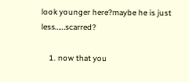look younger here?maybe he is just less……scarred?

    1. now that you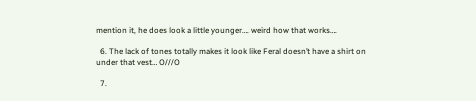mention it, he does look a little younger…. weird how that works….

  6. The lack of tones totally makes it look like Feral doesn’t have a shirt on under that vest… O///O

  7.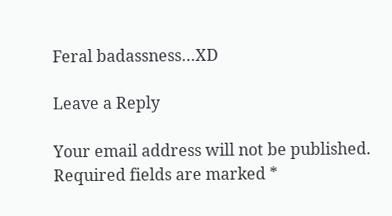Feral badassness…XD

Leave a Reply

Your email address will not be published. Required fields are marked *